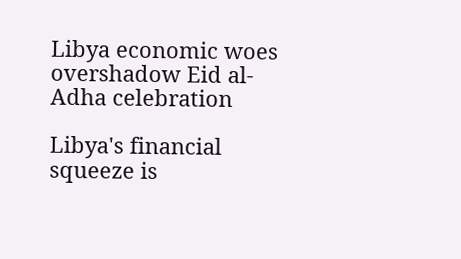Libya economic woes overshadow Eid al-Adha celebration

Libya's financial squeeze is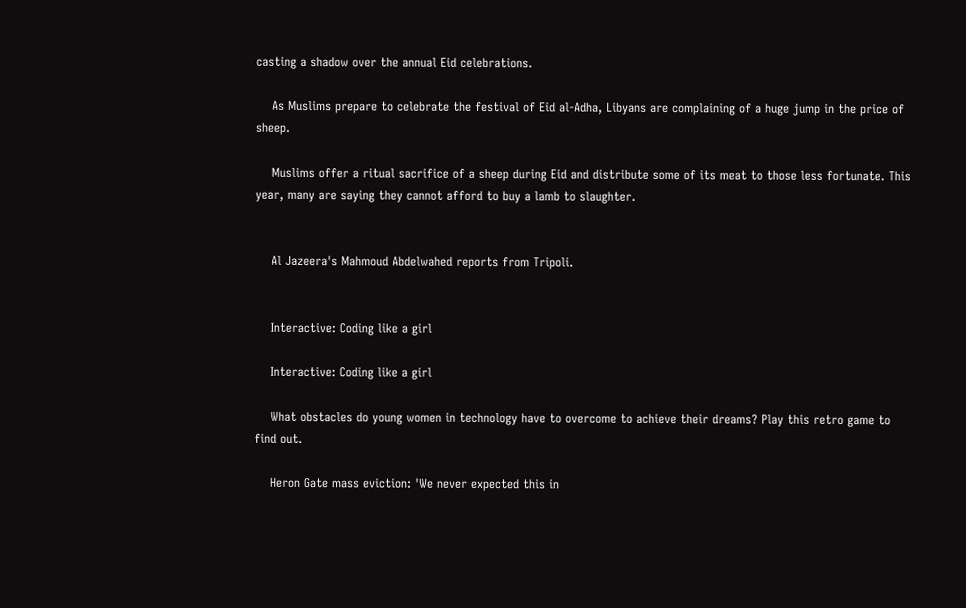casting a shadow over the annual Eid celebrations.

    As Muslims prepare to celebrate the festival of Eid al-Adha, Libyans are complaining of a huge jump in the price of sheep.

    Muslims offer a ritual sacrifice of a sheep during Eid and distribute some of its meat to those less fortunate. This year, many are saying they cannot afford to buy a lamb to slaughter.


    Al Jazeera's Mahmoud Abdelwahed reports from Tripoli.


    Interactive: Coding like a girl

    Interactive: Coding like a girl

    What obstacles do young women in technology have to overcome to achieve their dreams? Play this retro game to find out.

    Heron Gate mass eviction: 'We never expected this in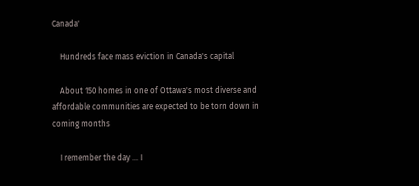Canada'

    Hundreds face mass eviction in Canada's capital

    About 150 homes in one of Ottawa's most diverse and affordable communities are expected to be torn down in coming months

    I remember the day … I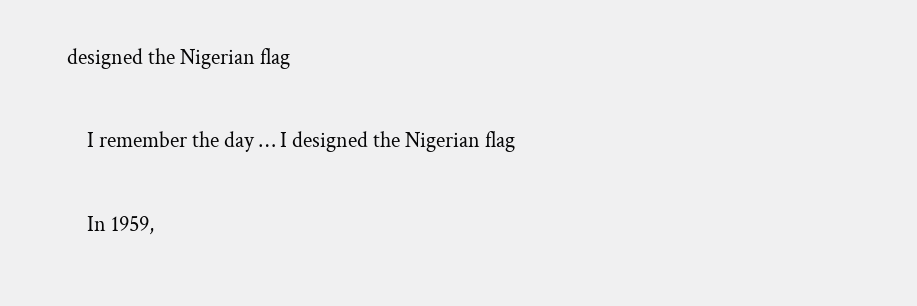designed the Nigerian flag

    I remember the day … I designed the Nigerian flag

    In 1959,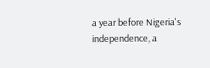a year before Nigeria's independence, a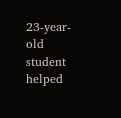23-year-old student helped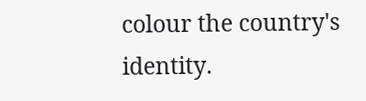colour the country's identity.